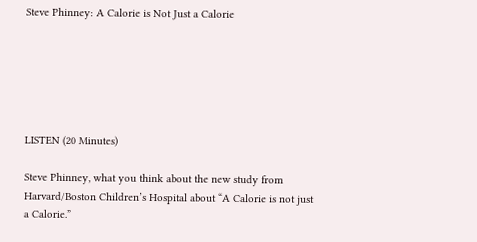Steve Phinney: A Calorie is Not Just a Calorie






LISTEN (20 Minutes)

Steve Phinney, what you think about the new study from Harvard/Boston Children’s Hospital about “A Calorie is not just a Calorie.”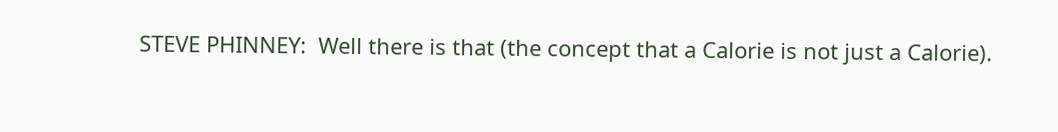STEVE PHINNEY:  Well there is that (the concept that a Calorie is not just a Calorie).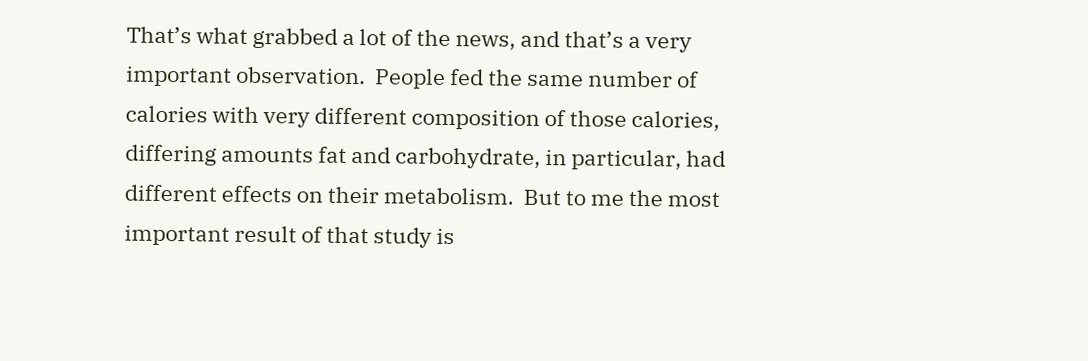That’s what grabbed a lot of the news, and that’s a very important observation.  People fed the same number of calories with very different composition of those calories, differing amounts fat and carbohydrate, in particular, had different effects on their metabolism.  But to me the most important result of that study is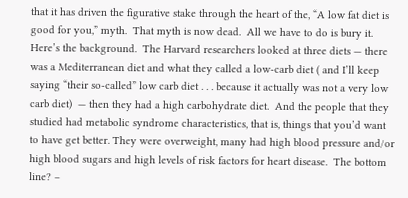that it has driven the figurative stake through the heart of the, “A low fat diet is good for you,” myth.  That myth is now dead.  All we have to do is bury it.  Here’s the background.  The Harvard researchers looked at three diets — there was a Mediterranean diet and what they called a low-carb diet ( and I’ll keep saying “their so-called” low carb diet . . . because it actually was not a very low carb diet)  — then they had a high carbohydrate diet.  And the people that they studied had metabolic syndrome characteristics, that is, things that you’d want to have get better. They were overweight, many had high blood pressure and/or high blood sugars and high levels of risk factors for heart disease.  The bottom line? –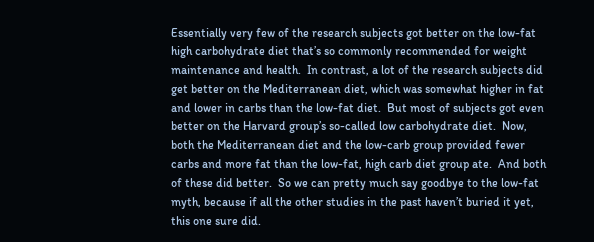Essentially very few of the research subjects got better on the low-fat high carbohydrate diet that’s so commonly recommended for weight maintenance and health.  In contrast, a lot of the research subjects did get better on the Mediterranean diet, which was somewhat higher in fat and lower in carbs than the low-fat diet.  But most of subjects got even better on the Harvard group’s so-called low carbohydrate diet.  Now, both the Mediterranean diet and the low-carb group provided fewer carbs and more fat than the low-fat, high carb diet group ate.  And both of these did better.  So we can pretty much say goodbye to the low-fat myth, because if all the other studies in the past haven’t buried it yet, this one sure did.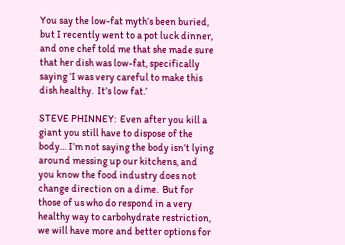You say the low-fat myth’s been buried, but I recently went to a pot luck dinner, and one chef told me that she made sure that her dish was low-fat, specifically saying ‘I was very careful to make this dish healthy.  It’s low fat.’

STEVE PHINNEY:  Even after you kill a giant you still have to dispose of the body… I’m not saying the body isn’t lying around messing up our kitchens, and you know the food industry does not change direction on a dime.  But for those of us who do respond in a very healthy way to carbohydrate restriction, we will have more and better options for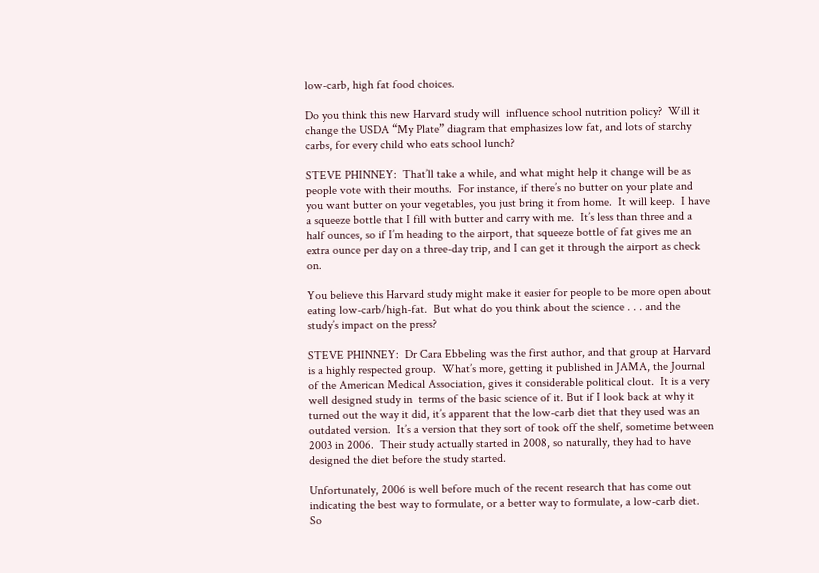low-carb, high fat food choices.

Do you think this new Harvard study will  influence school nutrition policy?  Will it change the USDA “My Plate” diagram that emphasizes low fat, and lots of starchy carbs, for every child who eats school lunch?

STEVE PHINNEY:  That’ll take a while, and what might help it change will be as people vote with their mouths.  For instance, if there’s no butter on your plate and you want butter on your vegetables, you just bring it from home.  It will keep.  I have a squeeze bottle that I fill with butter and carry with me.  It’s less than three and a half ounces, so if I’m heading to the airport, that squeeze bottle of fat gives me an extra ounce per day on a three-day trip, and I can get it through the airport as check on.

You believe this Harvard study might make it easier for people to be more open about eating low-carb/high-fat.  But what do you think about the science . . . and the study’s impact on the press?

STEVE PHINNEY:  Dr Cara Ebbeling was the first author, and that group at Harvard is a highly respected group.  What’s more, getting it published in JAMA, the Journal of the American Medical Association, gives it considerable political clout.  It is a very well designed study in  terms of the basic science of it. But if I look back at why it turned out the way it did, it’s apparent that the low-carb diet that they used was an outdated version.  It’s a version that they sort of took off the shelf, sometime between 2003 in 2006.  Their study actually started in 2008, so naturally, they had to have designed the diet before the study started.

Unfortunately, 2006 is well before much of the recent research that has come out indicating the best way to formulate, or a better way to formulate, a low-carb diet.  So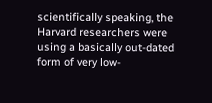scientifically speaking, the Harvard researchers were using a basically out-dated form of very low-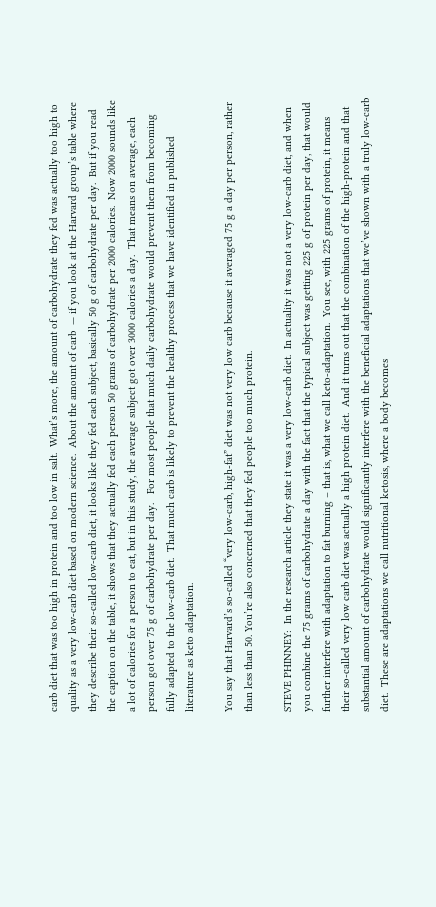carb diet that was too high in protein and too low in salt.  What’s more, the amount of carbohydrate they fed was actually too high to quality as a very low-carb diet based on modern science.  About the amount of carb  — if you look at the Harvard group’s table where they describe their so-called low-carb diet, it looks like they fed each subject, basically 50 g of carbohydrate per day.  But if you read the caption on the table, it shows that they actually fed each person 50 grams of carbohydrate per 2000 calories.  Now 2000 sounds like a lot of calories for a person to eat, but in this study, the average subject got over 3000 calories a day.  That means on average, each person got over 75 g of carbohydrate per day.   For most people that much daily carbohydrate would prevent them from becoming fully adapted to the low-carb diet.  That much carb is likely to prevent the healthy process that we have identified in published literature as keto adaptation.

You say that Harvard’s so-called “very low-carb, high-fat” diet was not very low carb because it averaged 75 g a day per person, rather than less than 50. You’re also concerned that they fed people too much protein.

STEVE PHINNEY:  In the research article they state it was a very low-carb diet.  In actuality it was not a very low-carb diet, and when you combine the 75 grams of carbohydrate a day with the fact that the typical subject was getting 225 g of protein per day, that would further interfere with adaptation to fat burning – that is, what we call keto-adaptation.  You see, with 225 grams of protein, it means their so-called very low carb diet was actually a high protein diet.  And it turns out that the combination of the high-protein and that substantial amount of carbohydrate would significantly interfere with the beneficial adaptations that we’ve shown with a truly low-carb diet.  These are adaptations we call nutritional ketosis, where a body becomes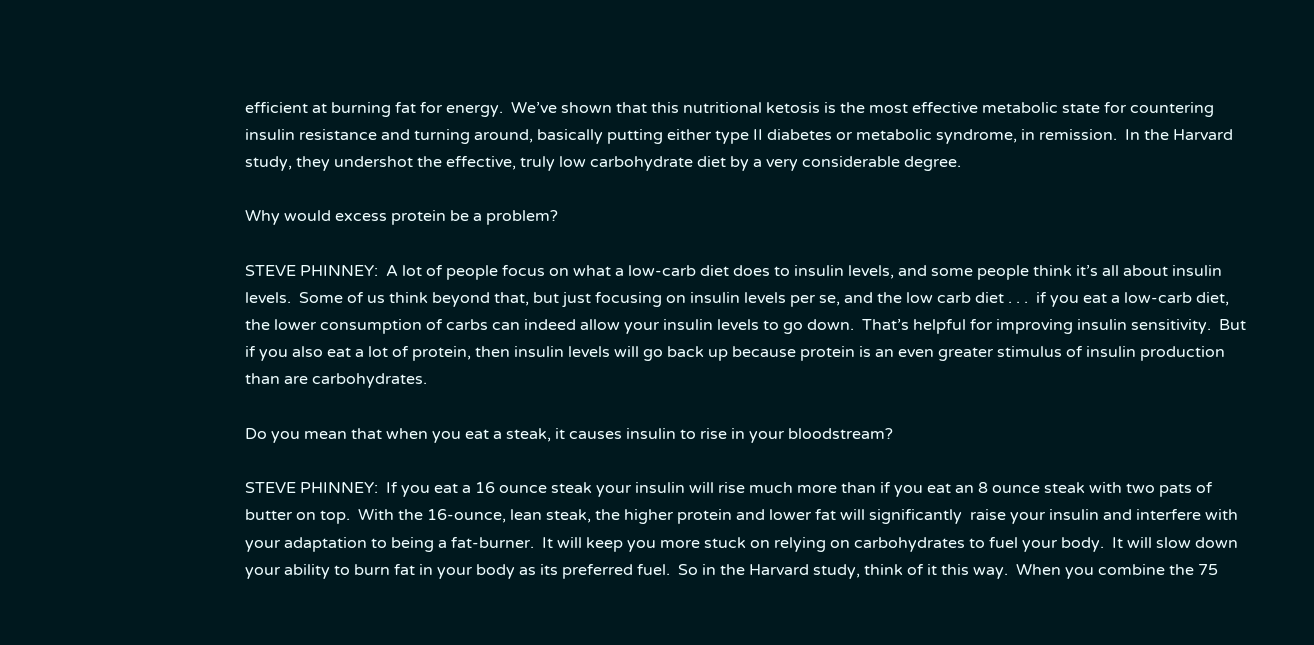efficient at burning fat for energy.  We’ve shown that this nutritional ketosis is the most effective metabolic state for countering insulin resistance and turning around, basically putting either type II diabetes or metabolic syndrome, in remission.  In the Harvard study, they undershot the effective, truly low carbohydrate diet by a very considerable degree.

Why would excess protein be a problem?

STEVE PHINNEY:  A lot of people focus on what a low-carb diet does to insulin levels, and some people think it’s all about insulin levels.  Some of us think beyond that, but just focusing on insulin levels per se, and the low carb diet . . .  if you eat a low-carb diet, the lower consumption of carbs can indeed allow your insulin levels to go down.  That’s helpful for improving insulin sensitivity.  But if you also eat a lot of protein, then insulin levels will go back up because protein is an even greater stimulus of insulin production than are carbohydrates.

Do you mean that when you eat a steak, it causes insulin to rise in your bloodstream?

STEVE PHINNEY:  If you eat a 16 ounce steak your insulin will rise much more than if you eat an 8 ounce steak with two pats of butter on top.  With the 16-ounce, lean steak, the higher protein and lower fat will significantly  raise your insulin and interfere with your adaptation to being a fat-burner.  It will keep you more stuck on relying on carbohydrates to fuel your body.  It will slow down your ability to burn fat in your body as its preferred fuel.  So in the Harvard study, think of it this way.  When you combine the 75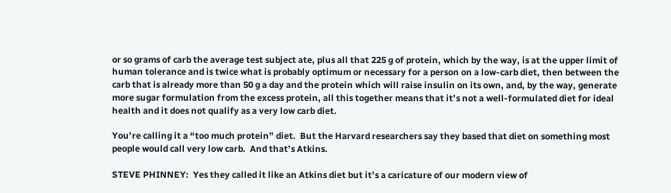or so grams of carb the average test subject ate, plus all that 225 g of protein, which by the way, is at the upper limit of human tolerance and is twice what is probably optimum or necessary for a person on a low-carb diet, then between the carb that is already more than 50 g a day and the protein which will raise insulin on its own, and, by the way, generate more sugar formulation from the excess protein, all this together means that it’s not a well-formulated diet for ideal health and it does not qualify as a very low carb diet.

You’re calling it a “too much protein” diet.  But the Harvard researchers say they based that diet on something most people would call very low carb.  And that’s Atkins.

STEVE PHINNEY:  Yes they called it like an Atkins diet but it’s a caricature of our modern view of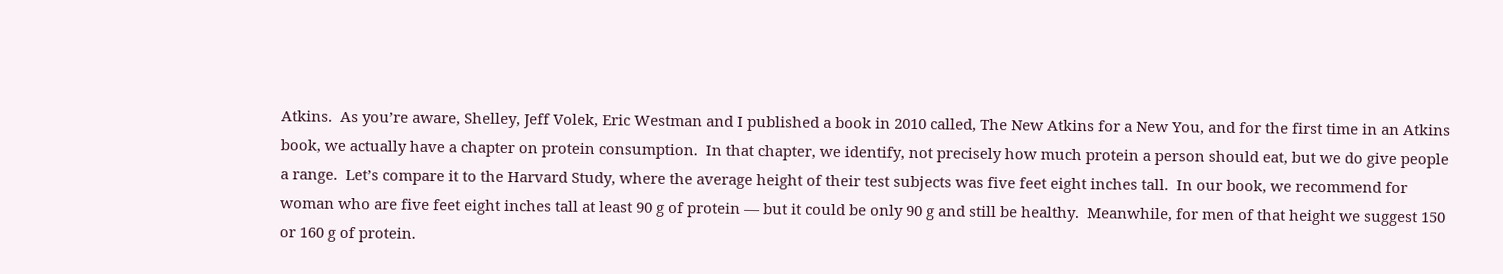Atkins.  As you’re aware, Shelley, Jeff Volek, Eric Westman and I published a book in 2010 called, The New Atkins for a New You, and for the first time in an Atkins book, we actually have a chapter on protein consumption.  In that chapter, we identify, not precisely how much protein a person should eat, but we do give people a range.  Let’s compare it to the Harvard Study, where the average height of their test subjects was five feet eight inches tall.  In our book, we recommend for woman who are five feet eight inches tall at least 90 g of protein — but it could be only 90 g and still be healthy.  Meanwhile, for men of that height we suggest 150 or 160 g of protein.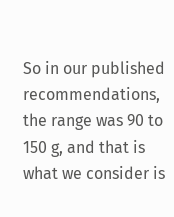So in our published recommendations, the range was 90 to 150 g, and that is what we consider is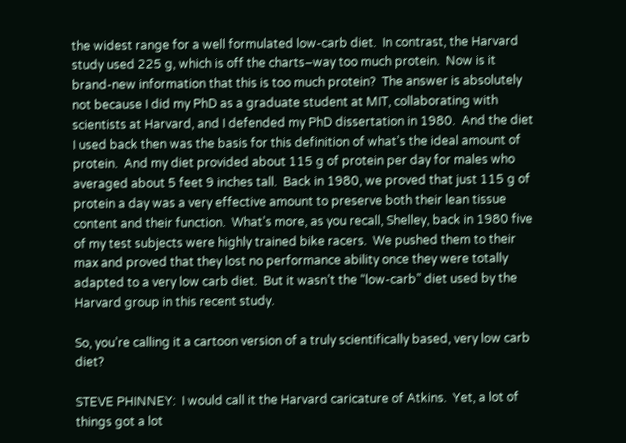the widest range for a well formulated low-carb diet.  In contrast, the Harvard study used 225 g, which is off the charts–way too much protein.  Now is it brand-new information that this is too much protein?  The answer is absolutely not because I did my PhD as a graduate student at MIT, collaborating with scientists at Harvard, and I defended my PhD dissertation in 1980.  And the diet I used back then was the basis for this definition of what’s the ideal amount of protein.  And my diet provided about 115 g of protein per day for males who averaged about 5 feet 9 inches tall.  Back in 1980, we proved that just 115 g of protein a day was a very effective amount to preserve both their lean tissue content and their function.  What’s more, as you recall, Shelley, back in 1980 five of my test subjects were highly trained bike racers.  We pushed them to their max and proved that they lost no performance ability once they were totally adapted to a very low carb diet.  But it wasn’t the “low-carb” diet used by the Harvard group in this recent study.

So, you’re calling it a cartoon version of a truly scientifically based, very low carb diet?

STEVE PHINNEY:  I would call it the Harvard caricature of Atkins.  Yet, a lot of things got a lot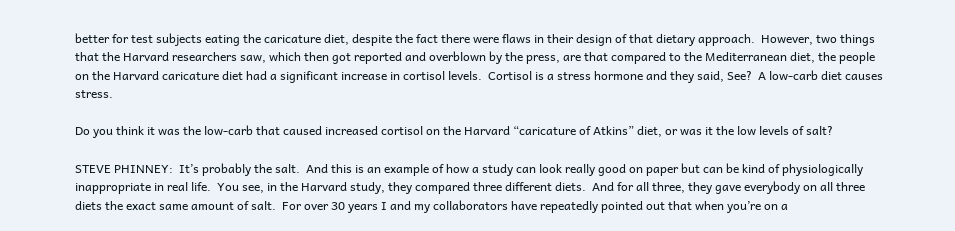better for test subjects eating the caricature diet, despite the fact there were flaws in their design of that dietary approach.  However, two things that the Harvard researchers saw, which then got reported and overblown by the press, are that compared to the Mediterranean diet, the people on the Harvard caricature diet had a significant increase in cortisol levels.  Cortisol is a stress hormone and they said, See?  A low-carb diet causes stress.

Do you think it was the low-carb that caused increased cortisol on the Harvard “caricature of Atkins” diet, or was it the low levels of salt?

STEVE PHINNEY:  It’s probably the salt.  And this is an example of how a study can look really good on paper but can be kind of physiologically inappropriate in real life.  You see, in the Harvard study, they compared three different diets.  And for all three, they gave everybody on all three diets the exact same amount of salt.  For over 30 years I and my collaborators have repeatedly pointed out that when you’re on a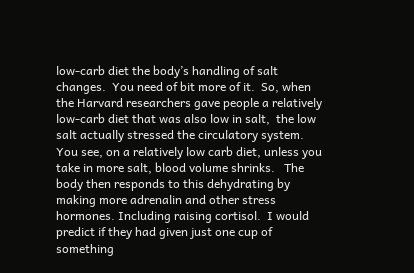low-carb diet the body’s handling of salt changes.  You need of bit more of it.  So, when the Harvard researchers gave people a relatively low-carb diet that was also low in salt,  the low salt actually stressed the circulatory system.  You see, on a relatively low carb diet, unless you take in more salt, blood volume shrinks.   The body then responds to this dehydrating by making more adrenalin and other stress hormones. Including raising cortisol.  I would predict if they had given just one cup of something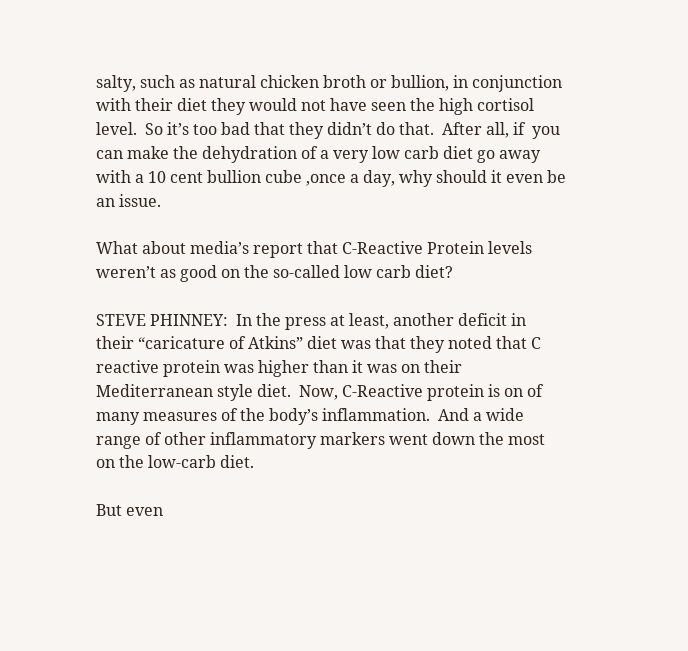salty, such as natural chicken broth or bullion, in conjunction with their diet they would not have seen the high cortisol level.  So it’s too bad that they didn’t do that.  After all, if  you can make the dehydration of a very low carb diet go away with a 10 cent bullion cube ,once a day, why should it even be an issue.

What about media’s report that C-Reactive Protein levels weren’t as good on the so-called low carb diet?

STEVE PHINNEY:  In the press at least, another deficit in their “caricature of Atkins” diet was that they noted that C reactive protein was higher than it was on their Mediterranean style diet.  Now, C-Reactive protein is on of many measures of the body’s inflammation.  And a wide range of other inflammatory markers went down the most on the low-carb diet.

But even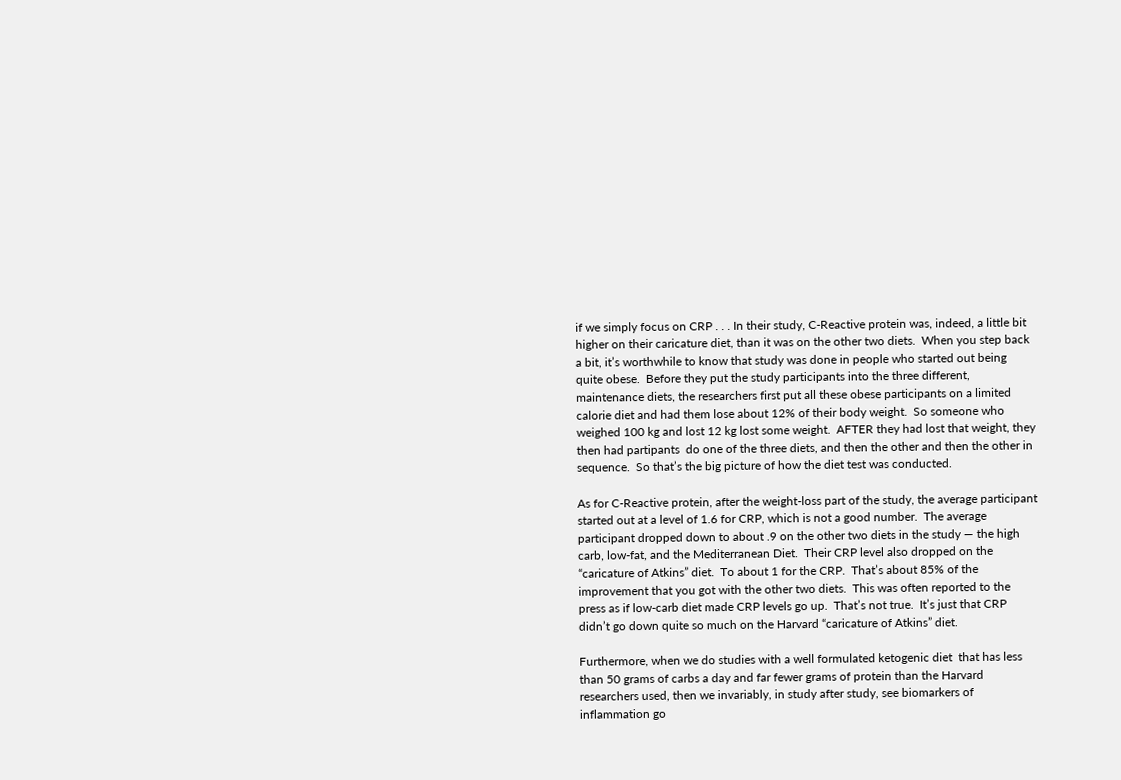if we simply focus on CRP . . . In their study, C-Reactive protein was, indeed, a little bit higher on their caricature diet, than it was on the other two diets.  When you step back a bit, it’s worthwhile to know that study was done in people who started out being quite obese.  Before they put the study participants into the three different, maintenance diets, the researchers first put all these obese participants on a limited calorie diet and had them lose about 12% of their body weight.  So someone who weighed 100 kg and lost 12 kg lost some weight.  AFTER they had lost that weight, they then had partipants  do one of the three diets, and then the other and then the other in sequence.  So that’s the big picture of how the diet test was conducted.

As for C-Reactive protein, after the weight-loss part of the study, the average participant started out at a level of 1.6 for CRP, which is not a good number.  The average participant dropped down to about .9 on the other two diets in the study — the high carb, low-fat, and the Mediterranean Diet.  Their CRP level also dropped on the “caricature of Atkins” diet.  To about 1 for the CRP.  That’s about 85% of the improvement that you got with the other two diets.  This was often reported to the press as if low-carb diet made CRP levels go up.  That’s not true.  It’s just that CRP didn’t go down quite so much on the Harvard “caricature of Atkins” diet.

Furthermore, when we do studies with a well formulated ketogenic diet  that has less than 50 grams of carbs a day and far fewer grams of protein than the Harvard researchers used, then we invariably, in study after study, see biomarkers of inflammation go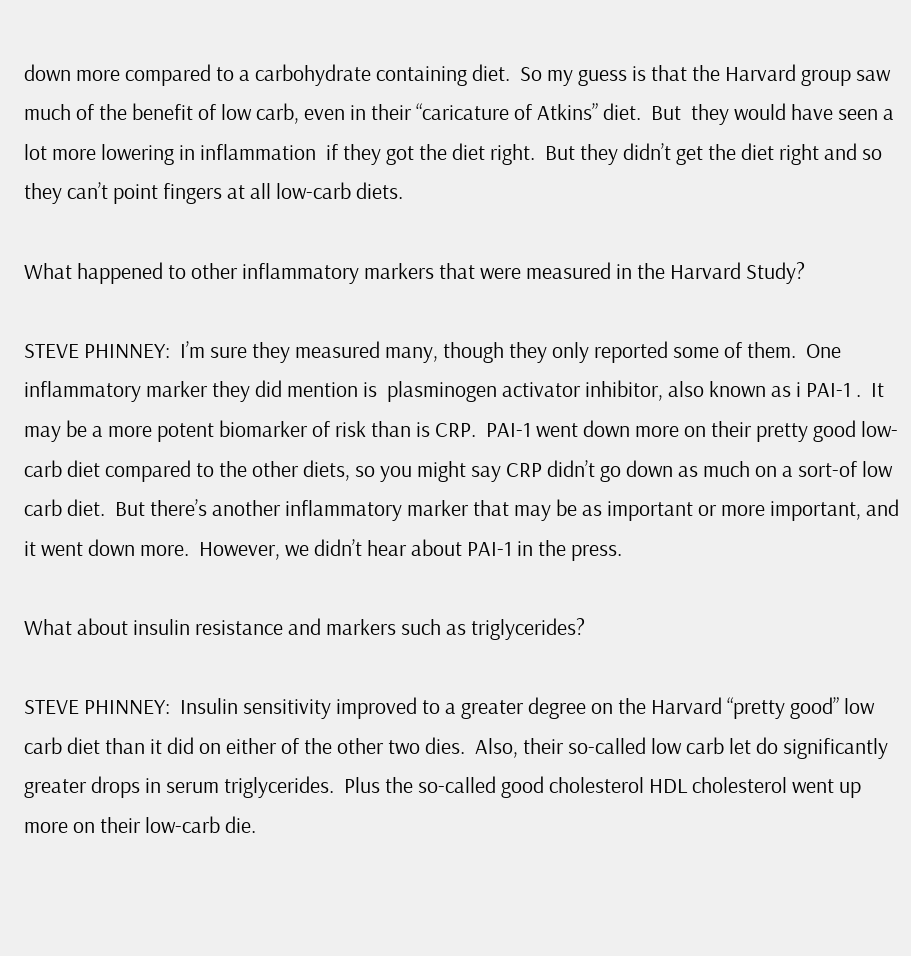down more compared to a carbohydrate containing diet.  So my guess is that the Harvard group saw much of the benefit of low carb, even in their “caricature of Atkins” diet.  But  they would have seen a lot more lowering in inflammation  if they got the diet right.  But they didn’t get the diet right and so they can’t point fingers at all low-carb diets.

What happened to other inflammatory markers that were measured in the Harvard Study?

STEVE PHINNEY:  I’m sure they measured many, though they only reported some of them.  One inflammatory marker they did mention is  plasminogen activator inhibitor, also known as i PAI-1 .  It may be a more potent biomarker of risk than is CRP.  PAI-1 went down more on their pretty good low-carb diet compared to the other diets, so you might say CRP didn’t go down as much on a sort-of low carb diet.  But there’s another inflammatory marker that may be as important or more important, and it went down more.  However, we didn’t hear about PAI-1 in the press.

What about insulin resistance and markers such as triglycerides?

STEVE PHINNEY:  Insulin sensitivity improved to a greater degree on the Harvard “pretty good” low carb diet than it did on either of the other two dies.  Also, their so-called low carb let do significantly greater drops in serum triglycerides.  Plus the so-called good cholesterol HDL cholesterol went up more on their low-carb die.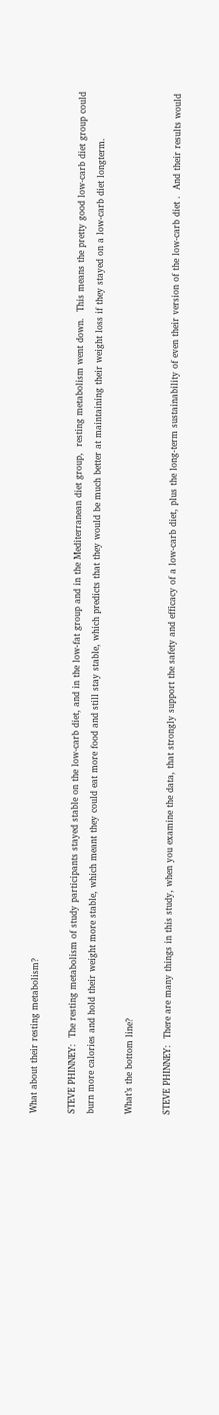What about their resting metabolism?

STEVE PHINNEY:  The resting metabolism of study participants stayed stable on the low-carb diet, and in the low-fat group and in the Mediterranean diet group,  resting metabolism went down.  This means the pretty good low-carb diet group could burn more calories and hold their weight more stable, which meant they could eat more food and still stay stable, which predicts that they would be much better at maintaining their weight loss if they stayed on a low-carb diet longterm.

What’s the bottom line?

STEVE PHINNEY:  There are many things in this study, when you examine the data, that strongly support the safety and efficacy of a low-carb diet, plus the long-term sustainability of even their version of the low-carb diet .  And their results would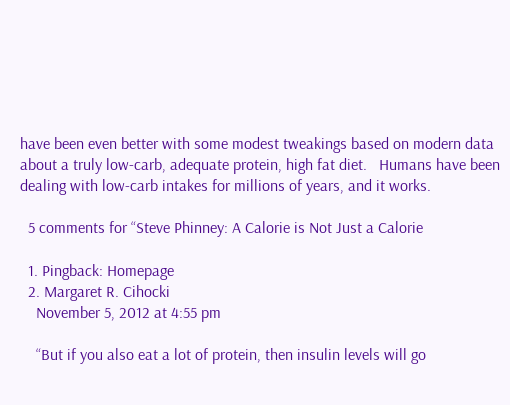have been even better with some modest tweakings based on modern data about a truly low-carb, adequate protein, high fat diet.   Humans have been dealing with low-carb intakes for millions of years, and it works.

  5 comments for “Steve Phinney: A Calorie is Not Just a Calorie

  1. Pingback: Homepage
  2. Margaret R. Cihocki
    November 5, 2012 at 4:55 pm

    “But if you also eat a lot of protein, then insulin levels will go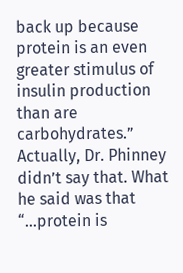back up because protein is an even greater stimulus of insulin production than are carbohydrates.” Actually, Dr. Phinney didn’t say that. What he said was that “…protein is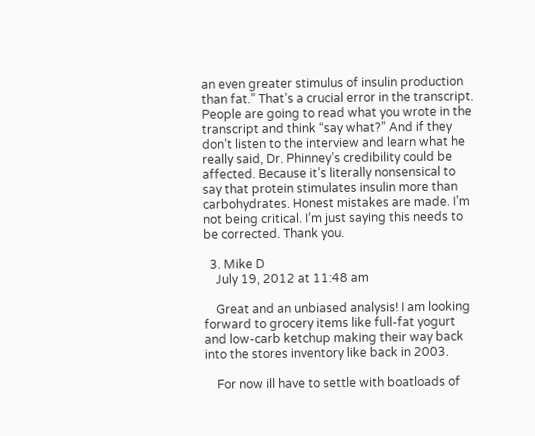an even greater stimulus of insulin production than fat.” That’s a crucial error in the transcript. People are going to read what you wrote in the transcript and think “say what?” And if they don’t listen to the interview and learn what he really said, Dr. Phinney’s credibility could be affected. Because it’s literally nonsensical to say that protein stimulates insulin more than carbohydrates. Honest mistakes are made. I’m not being critical. I’m just saying this needs to be corrected. Thank you.

  3. Mike D
    July 19, 2012 at 11:48 am

    Great and an unbiased analysis! I am looking forward to grocery items like full-fat yogurt and low-carb ketchup making their way back into the stores inventory like back in 2003.

    For now ill have to settle with boatloads of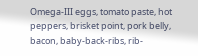Omega-III eggs, tomato paste, hot peppers, brisket point, pork belly, bacon, baby-back-ribs, rib-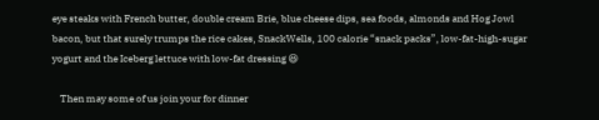eye steaks with French butter, double cream Brie, blue cheese dips, sea foods, almonds and Hog Jowl bacon, but that surely trumps the rice cakes, SnackWells, 100 calorie “snack packs”, low-fat-high-sugar yogurt and the Iceberg lettuce with low-fat dressing 😆

    Then may some of us join your for dinner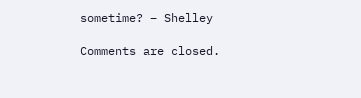sometime? – Shelley

Comments are closed.